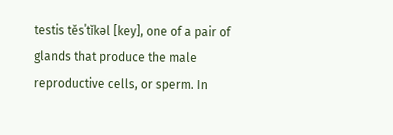testis tĕsˈtĭkəl [key], one of a pair of glands that produce the male reproductive cells, or sperm. In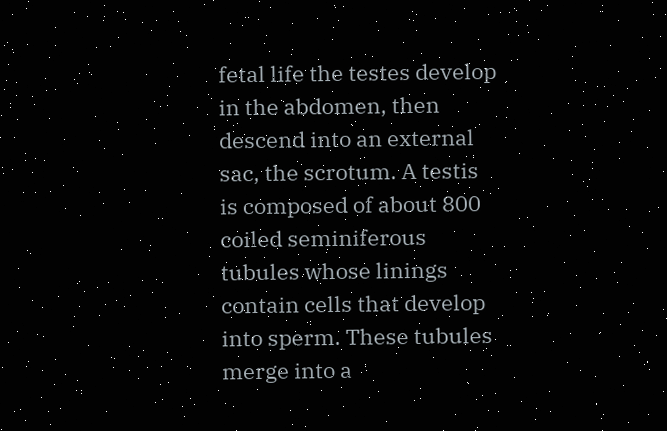fetal life the testes develop in the abdomen, then descend into an external sac, the scrotum. A testis is composed of about 800 coiled seminiferous tubules whose linings contain cells that develop into sperm. These tubules merge into a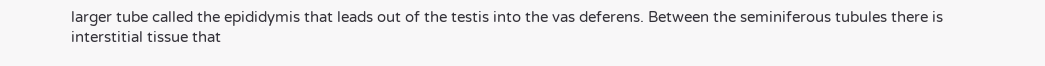larger tube called the epididymis that leads out of the testis into the vas deferens. Between the seminiferous tubules there is interstitial tissue that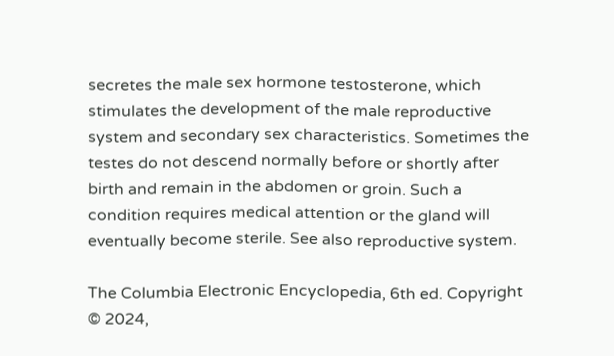secretes the male sex hormone testosterone, which stimulates the development of the male reproductive system and secondary sex characteristics. Sometimes the testes do not descend normally before or shortly after birth and remain in the abdomen or groin. Such a condition requires medical attention or the gland will eventually become sterile. See also reproductive system.

The Columbia Electronic Encyclopedia, 6th ed. Copyright © 2024,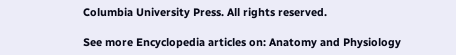Columbia University Press. All rights reserved.

See more Encyclopedia articles on: Anatomy and Physiology